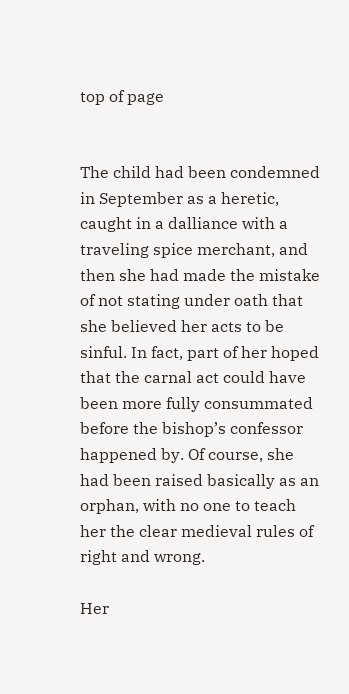top of page


The child had been condemned in September as a heretic, caught in a dalliance with a traveling spice merchant, and then she had made the mistake of not stating under oath that she believed her acts to be sinful. In fact, part of her hoped that the carnal act could have been more fully consummated before the bishop’s confessor happened by. Of course, she had been raised basically as an orphan, with no one to teach her the clear medieval rules of right and wrong.

Her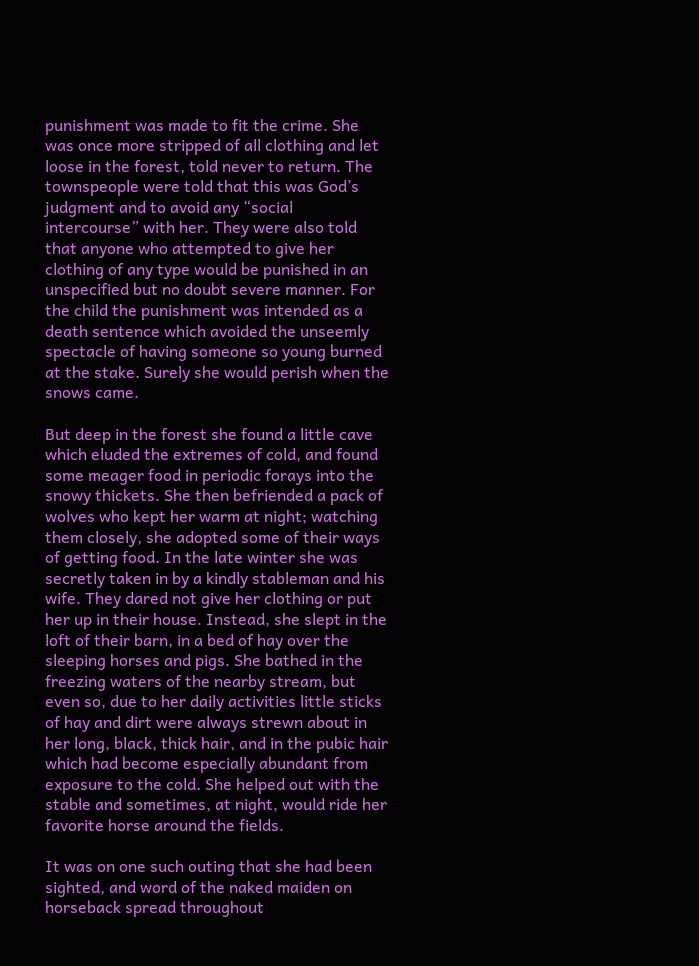punishment was made to fit the crime. She was once more stripped of all clothing and let loose in the forest, told never to return. The townspeople were told that this was God’s judgment and to avoid any “social intercourse” with her. They were also told that anyone who attempted to give her clothing of any type would be punished in an unspecified but no doubt severe manner. For the child the punishment was intended as a death sentence which avoided the unseemly spectacle of having someone so young burned at the stake. Surely she would perish when the snows came.

But deep in the forest she found a little cave which eluded the extremes of cold, and found some meager food in periodic forays into the snowy thickets. She then befriended a pack of wolves who kept her warm at night; watching them closely, she adopted some of their ways of getting food. In the late winter she was secretly taken in by a kindly stableman and his wife. They dared not give her clothing or put her up in their house. Instead, she slept in the loft of their barn, in a bed of hay over the sleeping horses and pigs. She bathed in the freezing waters of the nearby stream, but even so, due to her daily activities little sticks of hay and dirt were always strewn about in her long, black, thick hair, and in the pubic hair which had become especially abundant from exposure to the cold. She helped out with the stable and sometimes, at night, would ride her favorite horse around the fields.

It was on one such outing that she had been sighted, and word of the naked maiden on horseback spread throughout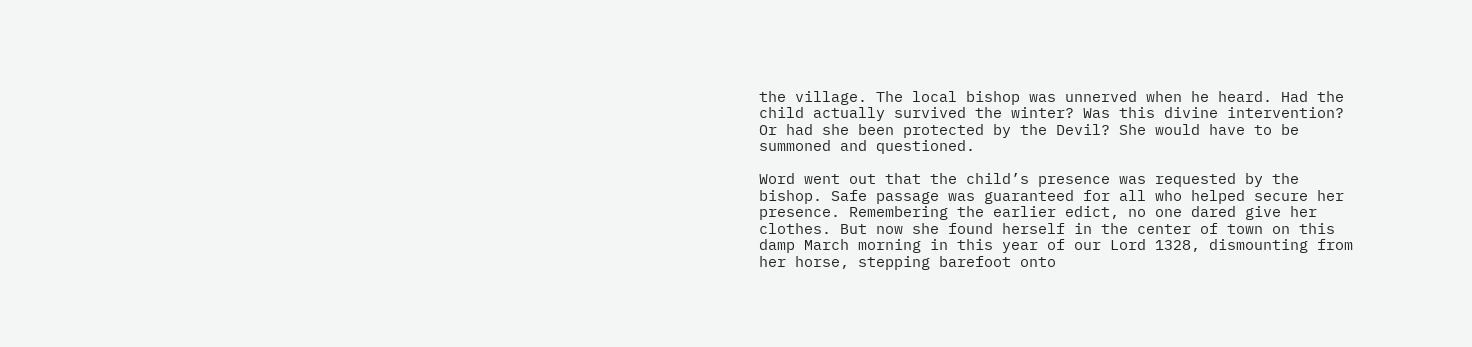the village. The local bishop was unnerved when he heard. Had the child actually survived the winter? Was this divine intervention? Or had she been protected by the Devil? She would have to be summoned and questioned.

Word went out that the child’s presence was requested by the bishop. Safe passage was guaranteed for all who helped secure her presence. Remembering the earlier edict, no one dared give her clothes. But now she found herself in the center of town on this damp March morning in this year of our Lord 1328, dismounting from her horse, stepping barefoot onto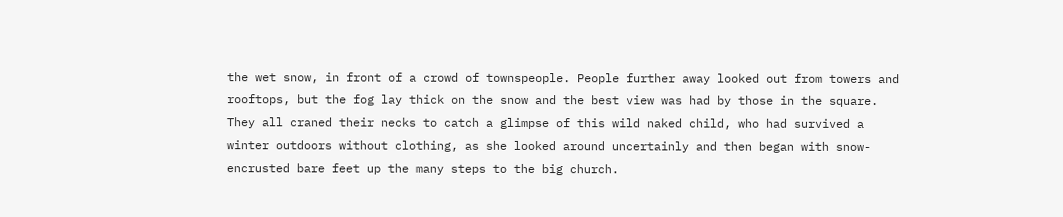the wet snow, in front of a crowd of townspeople. People further away looked out from towers and rooftops, but the fog lay thick on the snow and the best view was had by those in the square. They all craned their necks to catch a glimpse of this wild naked child, who had survived a winter outdoors without clothing, as she looked around uncertainly and then began with snow-encrusted bare feet up the many steps to the big church.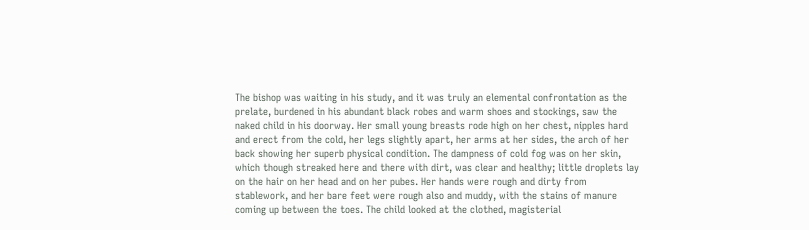The bishop was waiting in his study, and it was truly an elemental confrontation as the prelate, burdened in his abundant black robes and warm shoes and stockings, saw the naked child in his doorway. Her small young breasts rode high on her chest, nipples hard and erect from the cold, her legs slightly apart, her arms at her sides, the arch of her back showing her superb physical condition. The dampness of cold fog was on her skin, which though streaked here and there with dirt, was clear and healthy; little droplets lay on the hair on her head and on her pubes. Her hands were rough and dirty from stablework, and her bare feet were rough also and muddy, with the stains of manure coming up between the toes. The child looked at the clothed, magisterial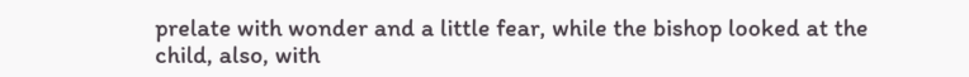prelate with wonder and a little fear, while the bishop looked at the child, also, with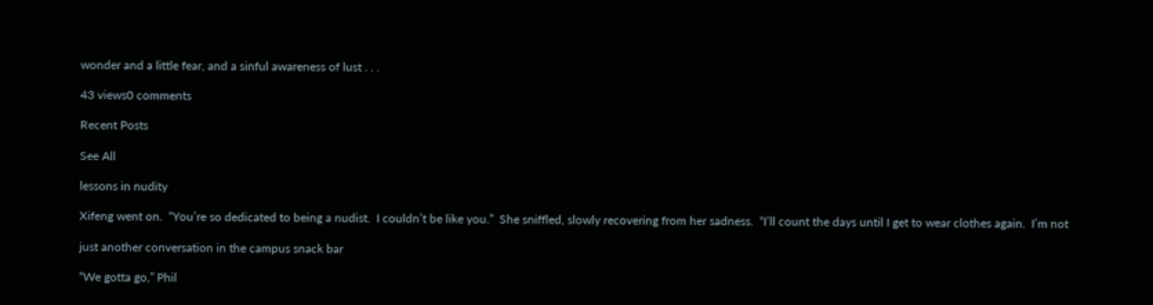wonder and a little fear, and a sinful awareness of lust . . .

43 views0 comments

Recent Posts

See All

lessons in nudity

Xifeng went on.  “You’re so dedicated to being a nudist.  I couldn’t be like you.”  She sniffled, slowly recovering from her sadness.  “I’ll count the days until I get to wear clothes again.  I’m not

just another conversation in the campus snack bar

“We gotta go,” Phil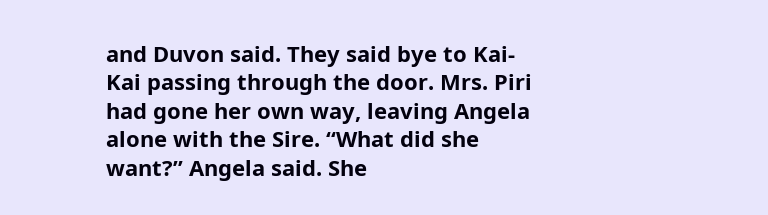and Duvon said. They said bye to Kai-Kai passing through the door. Mrs. Piri had gone her own way, leaving Angela alone with the Sire. “What did she want?” Angela said. She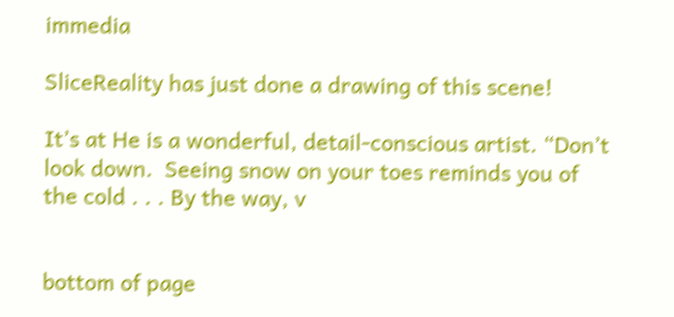immedia

SliceReality has just done a drawing of this scene!

It’s at He is a wonderful, detail-conscious artist. “Don’t look down.  Seeing snow on your toes reminds you of the cold . . . By the way, v


bottom of page